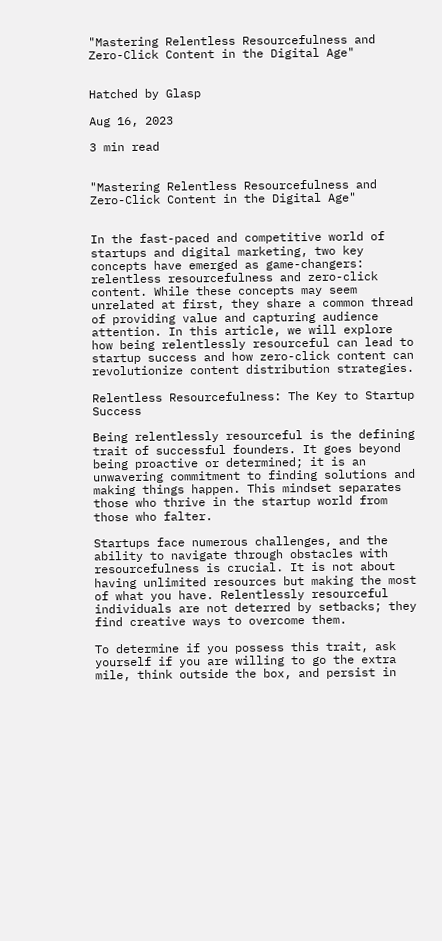"Mastering Relentless Resourcefulness and Zero-Click Content in the Digital Age"


Hatched by Glasp

Aug 16, 2023

3 min read


"Mastering Relentless Resourcefulness and Zero-Click Content in the Digital Age"


In the fast-paced and competitive world of startups and digital marketing, two key concepts have emerged as game-changers: relentless resourcefulness and zero-click content. While these concepts may seem unrelated at first, they share a common thread of providing value and capturing audience attention. In this article, we will explore how being relentlessly resourceful can lead to startup success and how zero-click content can revolutionize content distribution strategies.

Relentless Resourcefulness: The Key to Startup Success

Being relentlessly resourceful is the defining trait of successful founders. It goes beyond being proactive or determined; it is an unwavering commitment to finding solutions and making things happen. This mindset separates those who thrive in the startup world from those who falter.

Startups face numerous challenges, and the ability to navigate through obstacles with resourcefulness is crucial. It is not about having unlimited resources but making the most of what you have. Relentlessly resourceful individuals are not deterred by setbacks; they find creative ways to overcome them.

To determine if you possess this trait, ask yourself if you are willing to go the extra mile, think outside the box, and persist in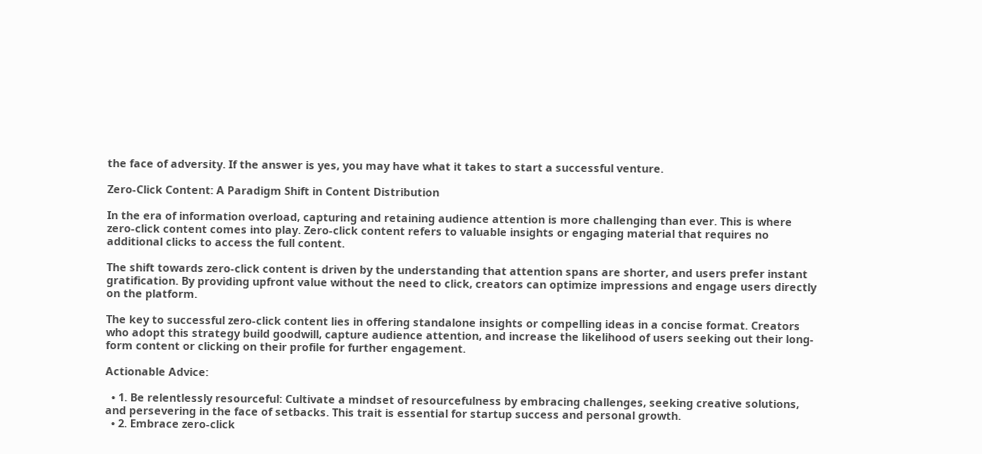the face of adversity. If the answer is yes, you may have what it takes to start a successful venture.

Zero-Click Content: A Paradigm Shift in Content Distribution

In the era of information overload, capturing and retaining audience attention is more challenging than ever. This is where zero-click content comes into play. Zero-click content refers to valuable insights or engaging material that requires no additional clicks to access the full content.

The shift towards zero-click content is driven by the understanding that attention spans are shorter, and users prefer instant gratification. By providing upfront value without the need to click, creators can optimize impressions and engage users directly on the platform.

The key to successful zero-click content lies in offering standalone insights or compelling ideas in a concise format. Creators who adopt this strategy build goodwill, capture audience attention, and increase the likelihood of users seeking out their long-form content or clicking on their profile for further engagement.

Actionable Advice:

  • 1. Be relentlessly resourceful: Cultivate a mindset of resourcefulness by embracing challenges, seeking creative solutions, and persevering in the face of setbacks. This trait is essential for startup success and personal growth.
  • 2. Embrace zero-click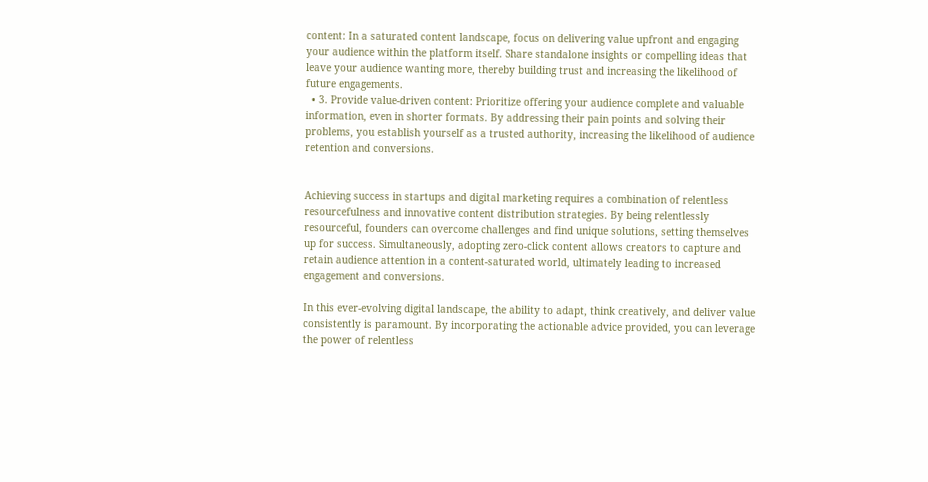content: In a saturated content landscape, focus on delivering value upfront and engaging your audience within the platform itself. Share standalone insights or compelling ideas that leave your audience wanting more, thereby building trust and increasing the likelihood of future engagements.
  • 3. Provide value-driven content: Prioritize offering your audience complete and valuable information, even in shorter formats. By addressing their pain points and solving their problems, you establish yourself as a trusted authority, increasing the likelihood of audience retention and conversions.


Achieving success in startups and digital marketing requires a combination of relentless resourcefulness and innovative content distribution strategies. By being relentlessly resourceful, founders can overcome challenges and find unique solutions, setting themselves up for success. Simultaneously, adopting zero-click content allows creators to capture and retain audience attention in a content-saturated world, ultimately leading to increased engagement and conversions.

In this ever-evolving digital landscape, the ability to adapt, think creatively, and deliver value consistently is paramount. By incorporating the actionable advice provided, you can leverage the power of relentless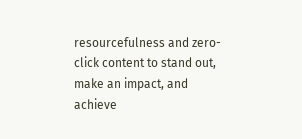resourcefulness and zero-click content to stand out, make an impact, and achieve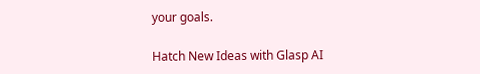your goals.

Hatch New Ideas with Glasp AI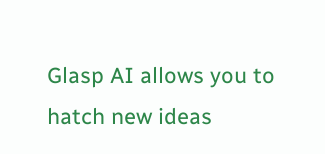Glasp AI allows you to hatch new ideas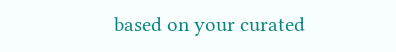based on your curated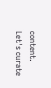content. Let's curate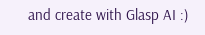and create with Glasp AI :)